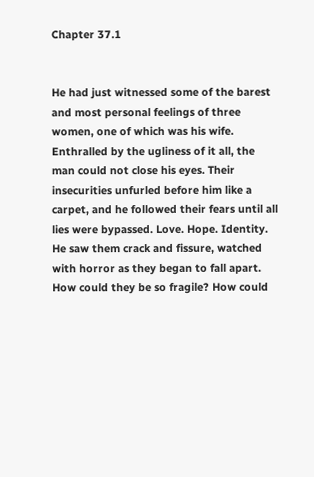Chapter 37.1


He had just witnessed some of the barest and most personal feelings of three women, one of which was his wife. Enthralled by the ugliness of it all, the man could not close his eyes. Their insecurities unfurled before him like a carpet, and he followed their fears until all lies were bypassed. Love. Hope. Identity. He saw them crack and fissure, watched with horror as they began to fall apart. How could they be so fragile? How could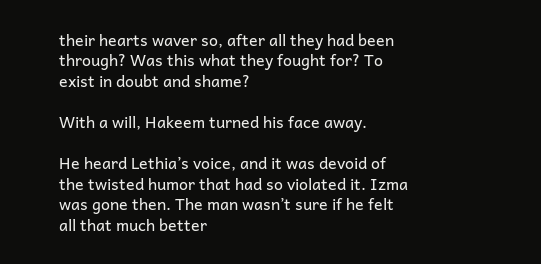their hearts waver so, after all they had been through? Was this what they fought for? To exist in doubt and shame?

With a will, Hakeem turned his face away.

He heard Lethia’s voice, and it was devoid of the twisted humor that had so violated it. Izma was gone then. The man wasn’t sure if he felt all that much better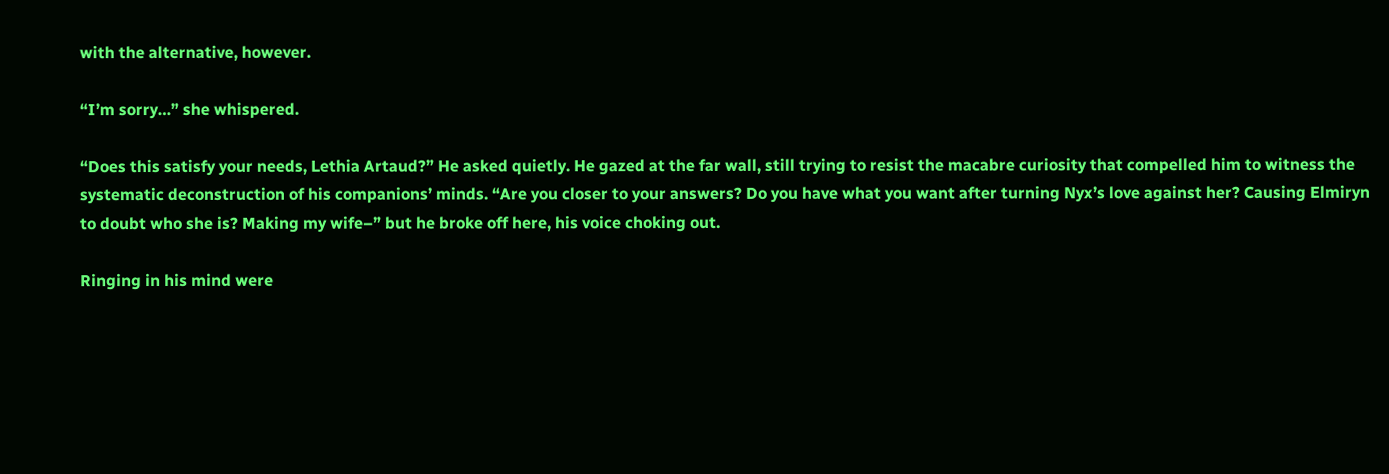with the alternative, however.

“I’m sorry…” she whispered.

“Does this satisfy your needs, Lethia Artaud?” He asked quietly. He gazed at the far wall, still trying to resist the macabre curiosity that compelled him to witness the systematic deconstruction of his companions’ minds. “Are you closer to your answers? Do you have what you want after turning Nyx’s love against her? Causing Elmiryn to doubt who she is? Making my wife–” but he broke off here, his voice choking out.

Ringing in his mind were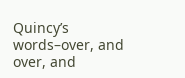Quincy’s words–over, and over, and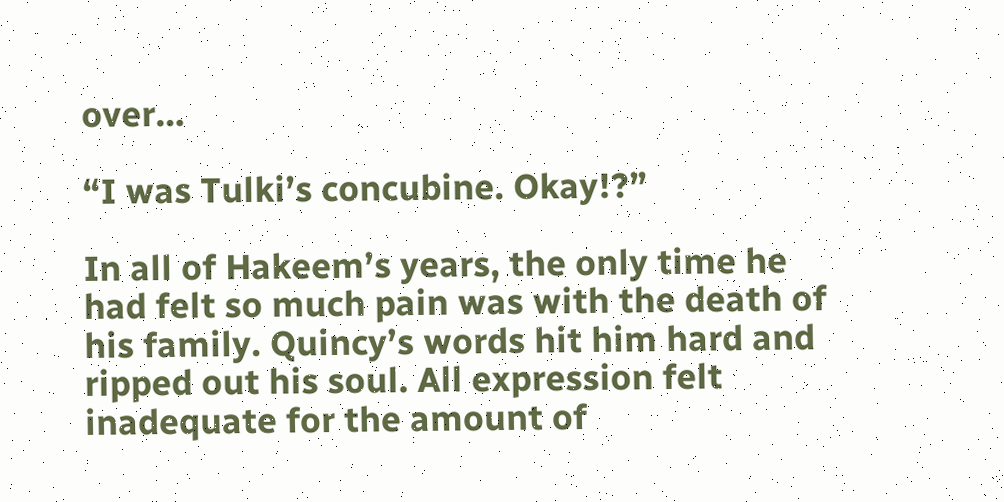over…

“I was Tulki’s concubine. Okay!?”

In all of Hakeem’s years, the only time he had felt so much pain was with the death of his family. Quincy’s words hit him hard and ripped out his soul. All expression felt inadequate for the amount of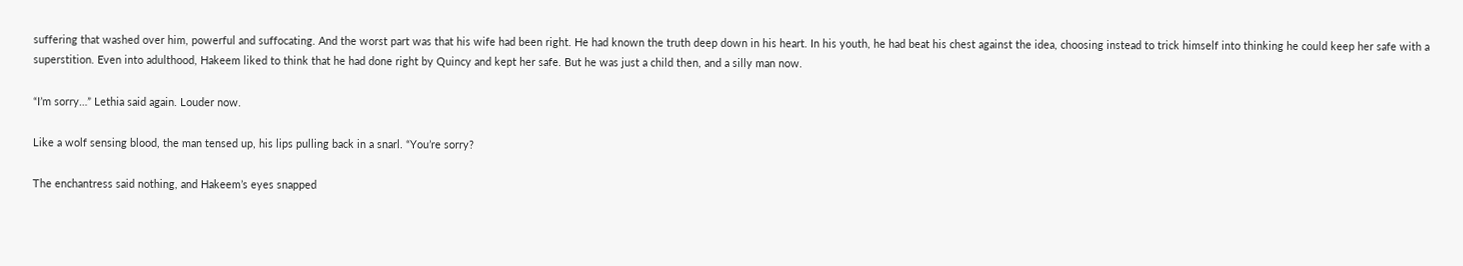suffering that washed over him, powerful and suffocating. And the worst part was that his wife had been right. He had known the truth deep down in his heart. In his youth, he had beat his chest against the idea, choosing instead to trick himself into thinking he could keep her safe with a superstition. Even into adulthood, Hakeem liked to think that he had done right by Quincy and kept her safe. But he was just a child then, and a silly man now.

“I’m sorry…” Lethia said again. Louder now.

Like a wolf sensing blood, the man tensed up, his lips pulling back in a snarl. “You’re sorry?

The enchantress said nothing, and Hakeem’s eyes snapped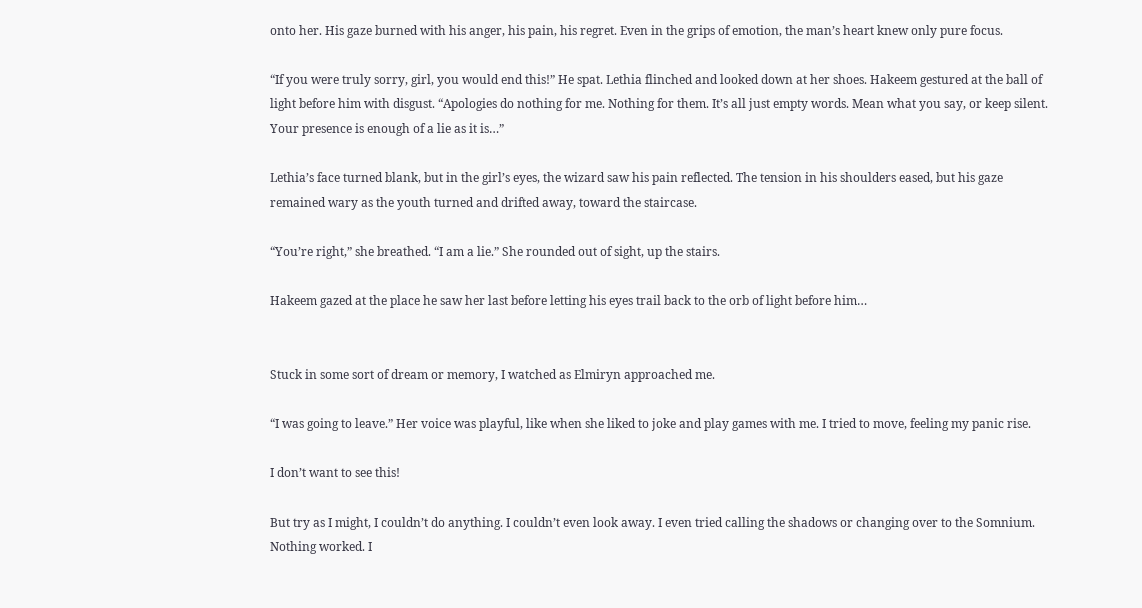onto her. His gaze burned with his anger, his pain, his regret. Even in the grips of emotion, the man’s heart knew only pure focus.

“If you were truly sorry, girl, you would end this!” He spat. Lethia flinched and looked down at her shoes. Hakeem gestured at the ball of light before him with disgust. “Apologies do nothing for me. Nothing for them. It’s all just empty words. Mean what you say, or keep silent. Your presence is enough of a lie as it is…”

Lethia’s face turned blank, but in the girl’s eyes, the wizard saw his pain reflected. The tension in his shoulders eased, but his gaze remained wary as the youth turned and drifted away, toward the staircase.

“You’re right,” she breathed. “I am a lie.” She rounded out of sight, up the stairs.

Hakeem gazed at the place he saw her last before letting his eyes trail back to the orb of light before him…


Stuck in some sort of dream or memory, I watched as Elmiryn approached me.

“I was going to leave.” Her voice was playful, like when she liked to joke and play games with me. I tried to move, feeling my panic rise.

I don’t want to see this!

But try as I might, I couldn’t do anything. I couldn’t even look away. I even tried calling the shadows or changing over to the Somnium. Nothing worked. I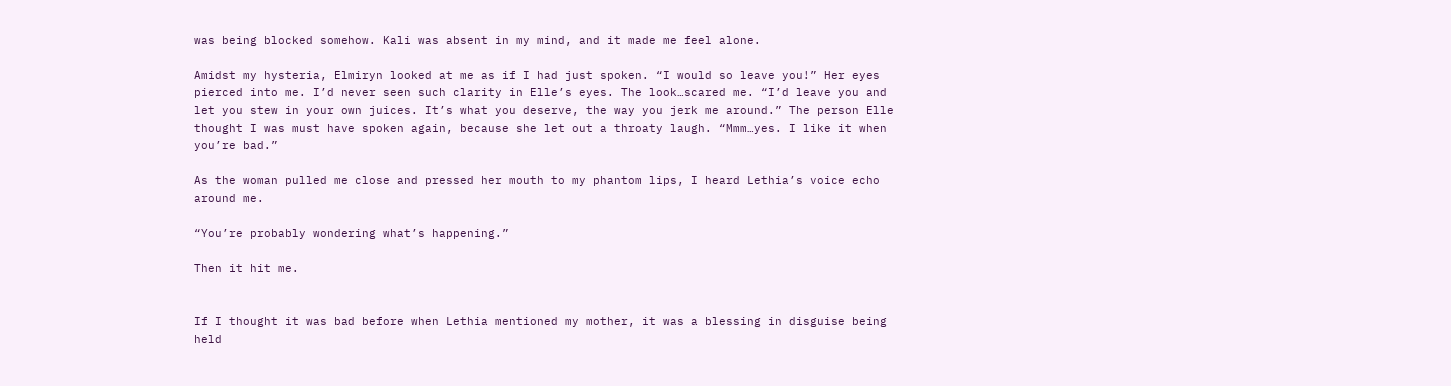was being blocked somehow. Kali was absent in my mind, and it made me feel alone.

Amidst my hysteria, Elmiryn looked at me as if I had just spoken. “I would so leave you!” Her eyes pierced into me. I’d never seen such clarity in Elle’s eyes. The look…scared me. “I’d leave you and let you stew in your own juices. It’s what you deserve, the way you jerk me around.” The person Elle thought I was must have spoken again, because she let out a throaty laugh. “Mmm…yes. I like it when you’re bad.”

As the woman pulled me close and pressed her mouth to my phantom lips, I heard Lethia’s voice echo around me.

“You’re probably wondering what’s happening.”

Then it hit me.


If I thought it was bad before when Lethia mentioned my mother, it was a blessing in disguise being held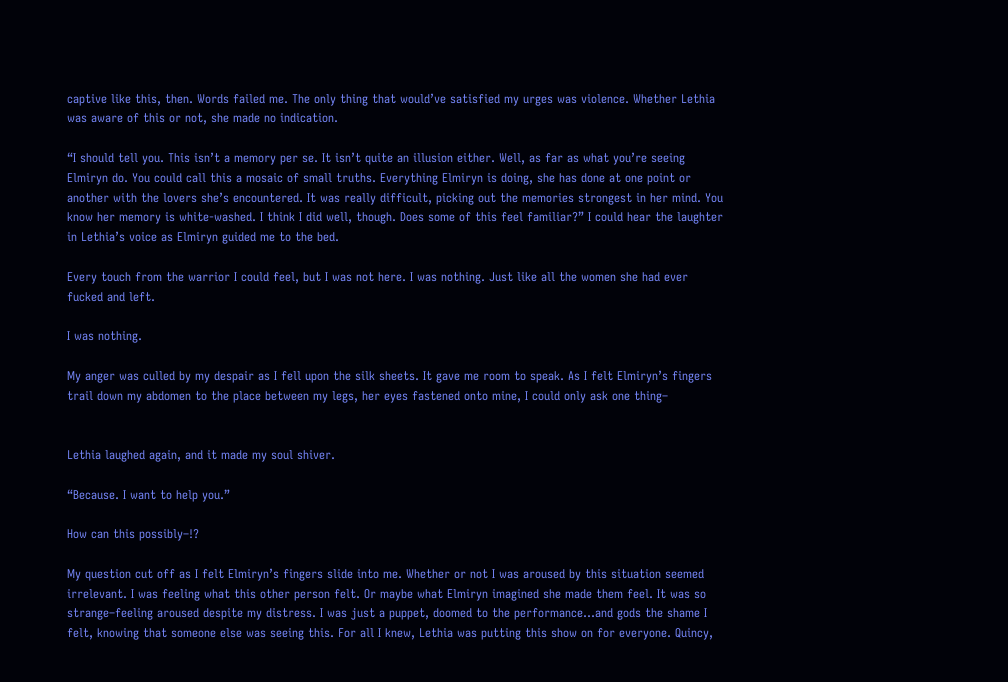captive like this, then. Words failed me. The only thing that would’ve satisfied my urges was violence. Whether Lethia was aware of this or not, she made no indication.

“I should tell you. This isn’t a memory per se. It isn’t quite an illusion either. Well, as far as what you’re seeing Elmiryn do. You could call this a mosaic of small truths. Everything Elmiryn is doing, she has done at one point or another with the lovers she’s encountered. It was really difficult, picking out the memories strongest in her mind. You know her memory is white-washed. I think I did well, though. Does some of this feel familiar?” I could hear the laughter in Lethia’s voice as Elmiryn guided me to the bed.

Every touch from the warrior I could feel, but I was not here. I was nothing. Just like all the women she had ever fucked and left.

I was nothing.

My anger was culled by my despair as I fell upon the silk sheets. It gave me room to speak. As I felt Elmiryn’s fingers trail down my abdomen to the place between my legs, her eyes fastened onto mine, I could only ask one thing–


Lethia laughed again, and it made my soul shiver.

“Because. I want to help you.”

How can this possibly–!?

My question cut off as I felt Elmiryn’s fingers slide into me. Whether or not I was aroused by this situation seemed irrelevant. I was feeling what this other person felt. Or maybe what Elmiryn imagined she made them feel. It was so strange–feeling aroused despite my distress. I was just a puppet, doomed to the performance…and gods the shame I felt, knowing that someone else was seeing this. For all I knew, Lethia was putting this show on for everyone. Quincy,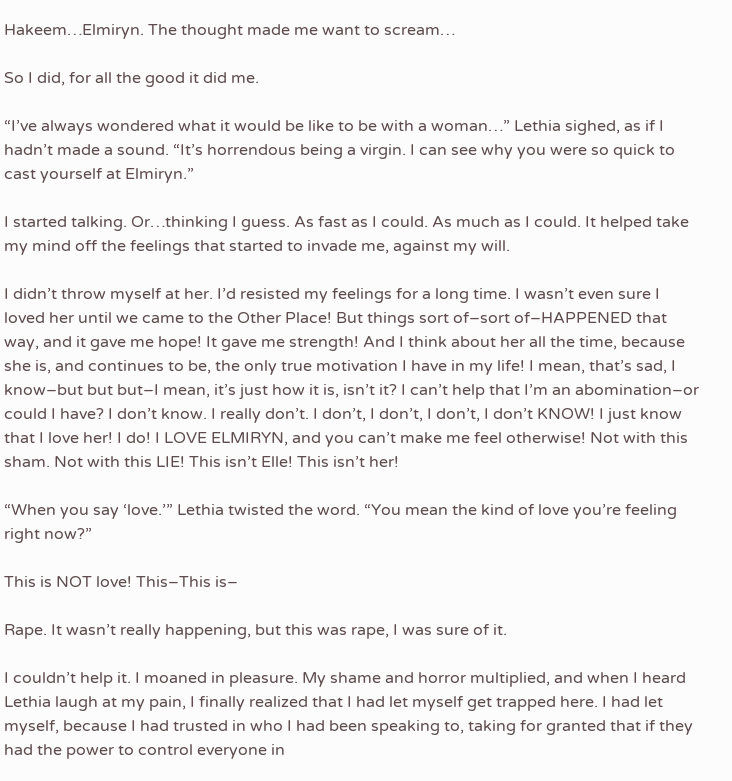Hakeem…Elmiryn. The thought made me want to scream…

So I did, for all the good it did me.

“I’ve always wondered what it would be like to be with a woman…” Lethia sighed, as if I hadn’t made a sound. “It’s horrendous being a virgin. I can see why you were so quick to cast yourself at Elmiryn.”

I started talking. Or…thinking I guess. As fast as I could. As much as I could. It helped take my mind off the feelings that started to invade me, against my will.

I didn’t throw myself at her. I’d resisted my feelings for a long time. I wasn’t even sure I loved her until we came to the Other Place! But things sort of–sort of–HAPPENED that way, and it gave me hope! It gave me strength! And I think about her all the time, because she is, and continues to be, the only true motivation I have in my life! I mean, that’s sad, I know–but but but–I mean, it’s just how it is, isn’t it? I can’t help that I’m an abomination–or could I have? I don’t know. I really don’t. I don’t, I don’t, I don’t, I don’t KNOW! I just know that I love her! I do! I LOVE ELMIRYN, and you can’t make me feel otherwise! Not with this sham. Not with this LIE! This isn’t Elle! This isn’t her!

“When you say ‘love.’” Lethia twisted the word. “You mean the kind of love you’re feeling right now?”

This is NOT love! This–This is–

Rape. It wasn’t really happening, but this was rape, I was sure of it.

I couldn’t help it. I moaned in pleasure. My shame and horror multiplied, and when I heard Lethia laugh at my pain, I finally realized that I had let myself get trapped here. I had let myself, because I had trusted in who I had been speaking to, taking for granted that if they had the power to control everyone in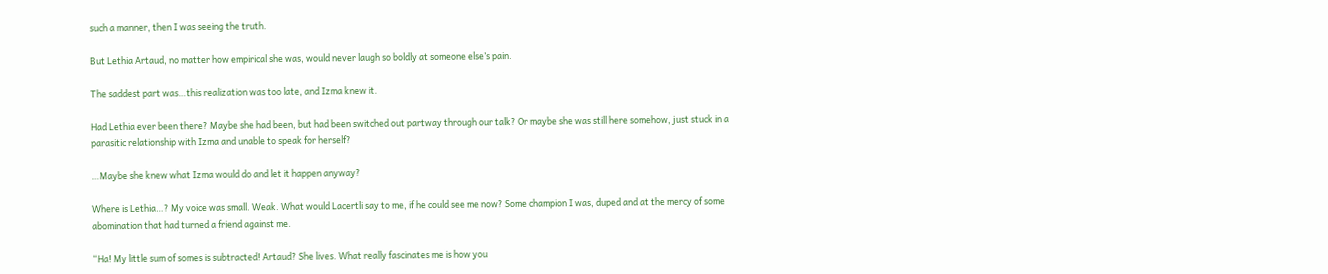such a manner, then I was seeing the truth.

But Lethia Artaud, no matter how empirical she was, would never laugh so boldly at someone else’s pain.

The saddest part was…this realization was too late, and Izma knew it.

Had Lethia ever been there? Maybe she had been, but had been switched out partway through our talk? Or maybe she was still here somehow, just stuck in a parasitic relationship with Izma and unable to speak for herself?

…Maybe she knew what Izma would do and let it happen anyway?

Where is Lethia…? My voice was small. Weak. What would Lacertli say to me, if he could see me now? Some champion I was, duped and at the mercy of some abomination that had turned a friend against me.

“Ha! My little sum of somes is subtracted! Artaud? She lives. What really fascinates me is how you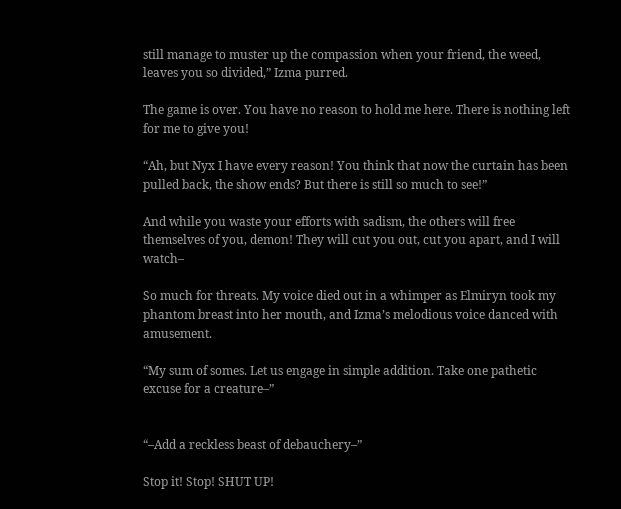still manage to muster up the compassion when your friend, the weed, leaves you so divided,” Izma purred.

The game is over. You have no reason to hold me here. There is nothing left for me to give you!

“Ah, but Nyx I have every reason! You think that now the curtain has been pulled back, the show ends? But there is still so much to see!”

And while you waste your efforts with sadism, the others will free themselves of you, demon! They will cut you out, cut you apart, and I will watch–

So much for threats. My voice died out in a whimper as Elmiryn took my phantom breast into her mouth, and Izma’s melodious voice danced with amusement.

“My sum of somes. Let us engage in simple addition. Take one pathetic excuse for a creature–”


“–Add a reckless beast of debauchery–”

Stop it! Stop! SHUT UP!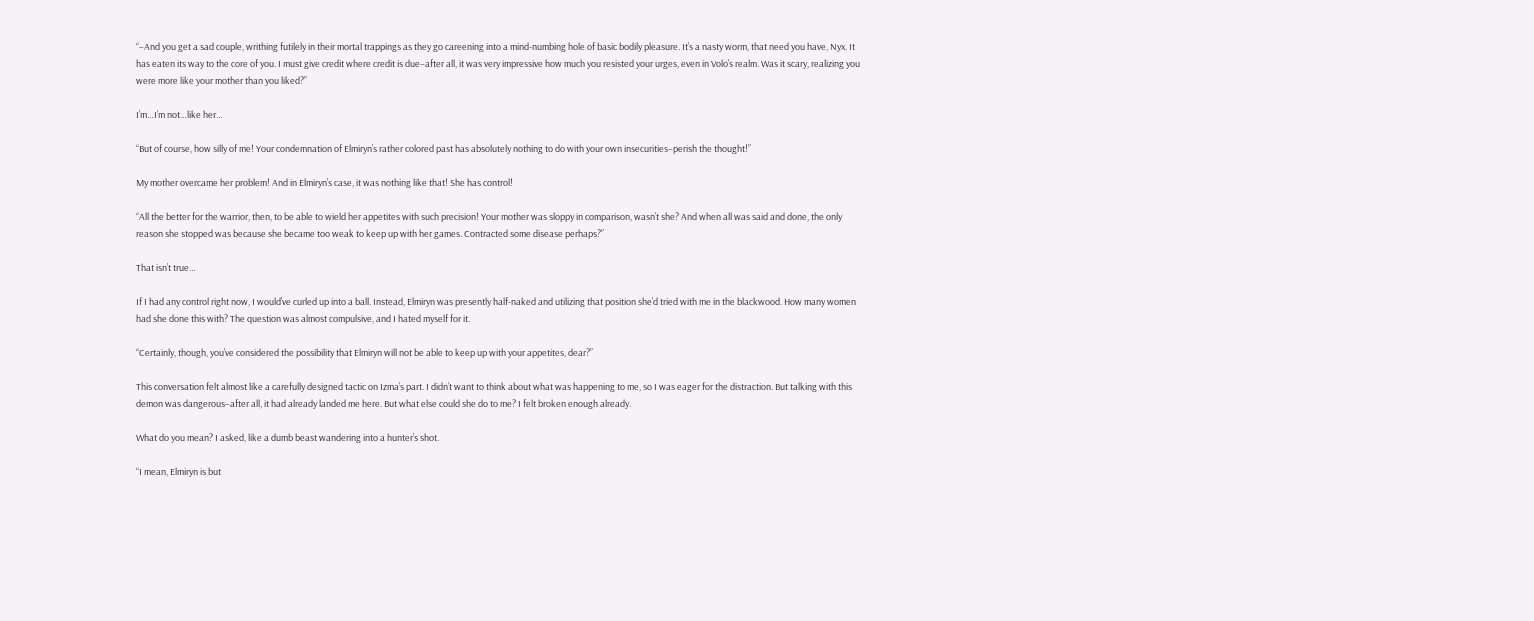“–And you get a sad couple, writhing futilely in their mortal trappings as they go careening into a mind-numbing hole of basic bodily pleasure. It’s a nasty worm, that need you have, Nyx. It has eaten its way to the core of you. I must give credit where credit is due–after all, it was very impressive how much you resisted your urges, even in Volo’s realm. Was it scary, realizing you were more like your mother than you liked?”

I’m…I’m not…like her…

“But of course, how silly of me! Your condemnation of Elmiryn’s rather colored past has absolutely nothing to do with your own insecurities–perish the thought!”

My mother overcame her problem! And in Elmiryn’s case, it was nothing like that! She has control!

“All the better for the warrior, then, to be able to wield her appetites with such precision! Your mother was sloppy in comparison, wasn’t she? And when all was said and done, the only reason she stopped was because she became too weak to keep up with her games. Contracted some disease perhaps?”

That isn’t true…

If I had any control right now, I would’ve curled up into a ball. Instead, Elmiryn was presently half-naked and utilizing that position she’d tried with me in the blackwood. How many women had she done this with? The question was almost compulsive, and I hated myself for it.

“Certainly, though, you’ve considered the possibility that Elmiryn will not be able to keep up with your appetites, dear?”

This conversation felt almost like a carefully designed tactic on Izma’s part. I didn’t want to think about what was happening to me, so I was eager for the distraction. But talking with this demon was dangerous–after all, it had already landed me here. But what else could she do to me? I felt broken enough already.

What do you mean? I asked, like a dumb beast wandering into a hunter’s shot.

“I mean, Elmiryn is but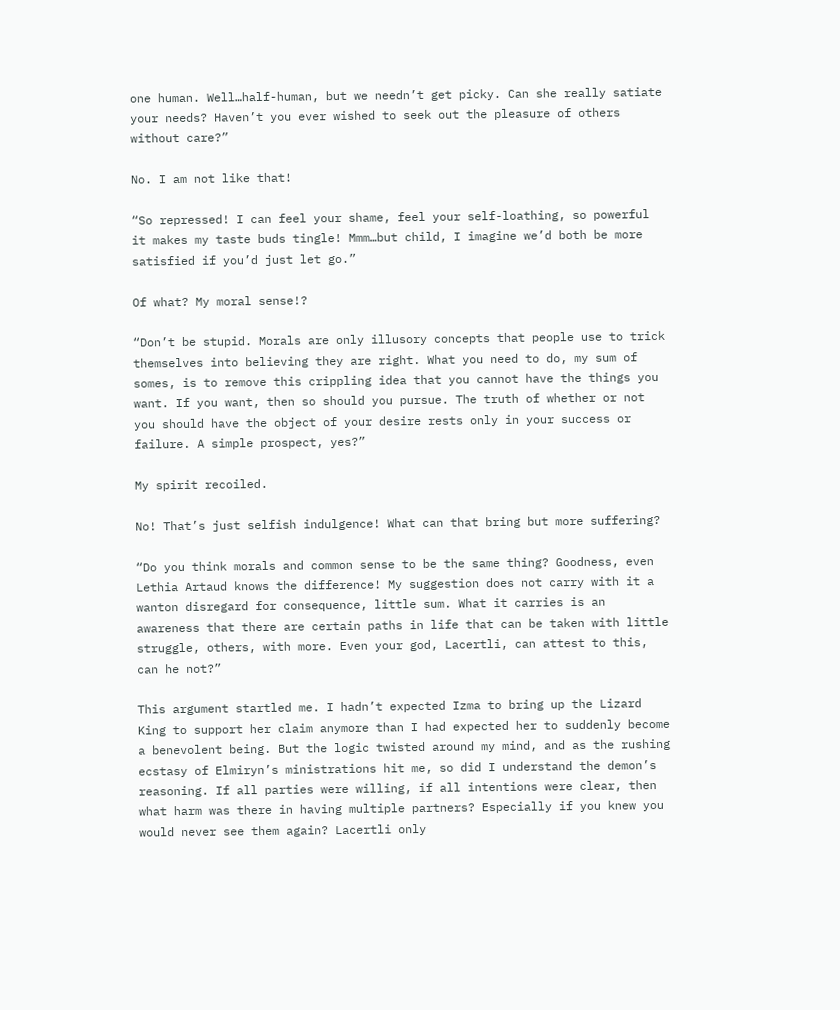one human. Well…half-human, but we needn’t get picky. Can she really satiate your needs? Haven’t you ever wished to seek out the pleasure of others without care?”

No. I am not like that!

“So repressed! I can feel your shame, feel your self-loathing, so powerful it makes my taste buds tingle! Mmm…but child, I imagine we’d both be more satisfied if you’d just let go.”

Of what? My moral sense!?

“Don’t be stupid. Morals are only illusory concepts that people use to trick themselves into believing they are right. What you need to do, my sum of somes, is to remove this crippling idea that you cannot have the things you want. If you want, then so should you pursue. The truth of whether or not you should have the object of your desire rests only in your success or failure. A simple prospect, yes?”

My spirit recoiled.

No! That’s just selfish indulgence! What can that bring but more suffering?

“Do you think morals and common sense to be the same thing? Goodness, even Lethia Artaud knows the difference! My suggestion does not carry with it a wanton disregard for consequence, little sum. What it carries is an awareness that there are certain paths in life that can be taken with little struggle, others, with more. Even your god, Lacertli, can attest to this, can he not?”

This argument startled me. I hadn’t expected Izma to bring up the Lizard King to support her claim anymore than I had expected her to suddenly become a benevolent being. But the logic twisted around my mind, and as the rushing ecstasy of Elmiryn’s ministrations hit me, so did I understand the demon’s reasoning. If all parties were willing, if all intentions were clear, then what harm was there in having multiple partners? Especially if you knew you would never see them again? Lacertli only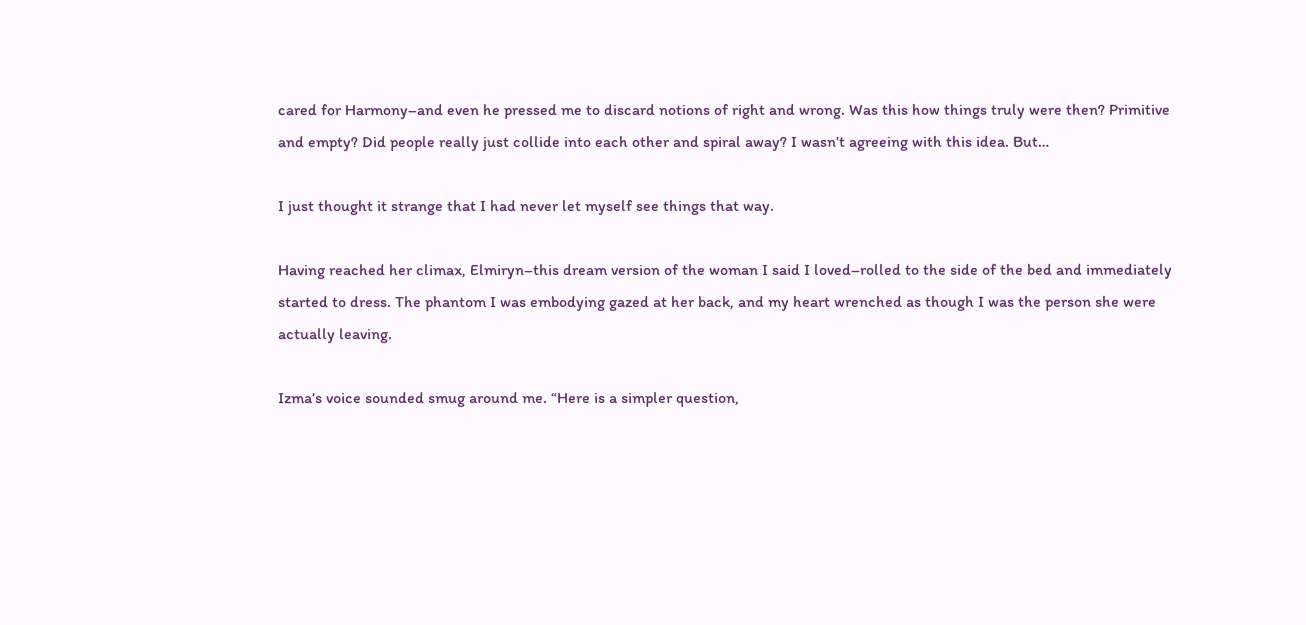cared for Harmony–and even he pressed me to discard notions of right and wrong. Was this how things truly were then? Primitive and empty? Did people really just collide into each other and spiral away? I wasn’t agreeing with this idea. But…

I just thought it strange that I had never let myself see things that way.

Having reached her climax, Elmiryn–this dream version of the woman I said I loved–rolled to the side of the bed and immediately started to dress. The phantom I was embodying gazed at her back, and my heart wrenched as though I was the person she were actually leaving.

Izma’s voice sounded smug around me. “Here is a simpler question,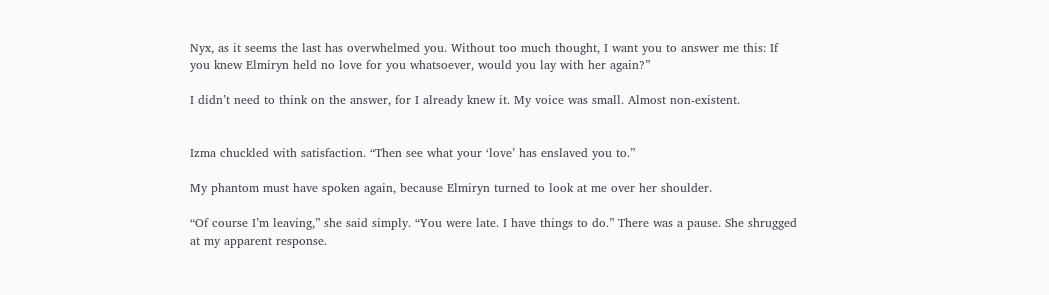Nyx, as it seems the last has overwhelmed you. Without too much thought, I want you to answer me this: If you knew Elmiryn held no love for you whatsoever, would you lay with her again?”

I didn’t need to think on the answer, for I already knew it. My voice was small. Almost non-existent.


Izma chuckled with satisfaction. “Then see what your ‘love’ has enslaved you to.”

My phantom must have spoken again, because Elmiryn turned to look at me over her shoulder.

“Of course I’m leaving,” she said simply. “You were late. I have things to do.” There was a pause. She shrugged at my apparent response.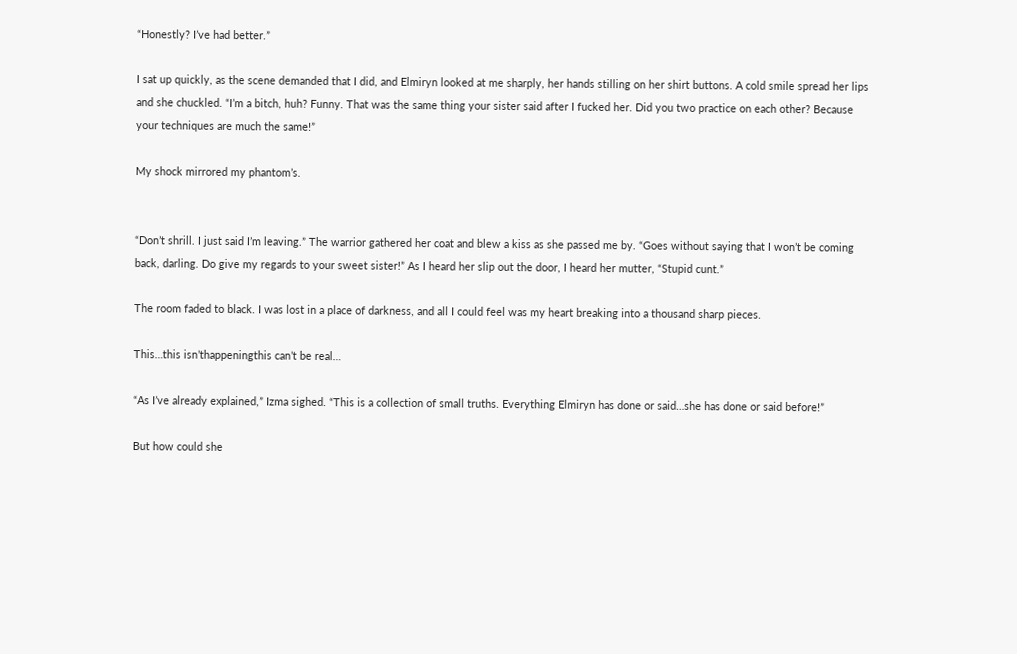“Honestly? I’ve had better.”

I sat up quickly, as the scene demanded that I did, and Elmiryn looked at me sharply, her hands stilling on her shirt buttons. A cold smile spread her lips and she chuckled. “I’m a bitch, huh? Funny. That was the same thing your sister said after I fucked her. Did you two practice on each other? Because your techniques are much the same!”

My shock mirrored my phantom’s.


“Don’t shrill. I just said I’m leaving.” The warrior gathered her coat and blew a kiss as she passed me by. “Goes without saying that I won’t be coming back, darling. Do give my regards to your sweet sister!” As I heard her slip out the door, I heard her mutter, “Stupid cunt.”

The room faded to black. I was lost in a place of darkness, and all I could feel was my heart breaking into a thousand sharp pieces.

This…this isn’thappeningthis can’t be real…

“As I’ve already explained,” Izma sighed. “This is a collection of small truths. Everything Elmiryn has done or said…she has done or said before!”

But how could she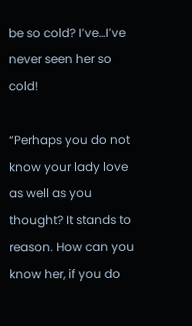be so cold? I’ve…I’ve never seen her so cold!

“Perhaps you do not know your lady love as well as you thought? It stands to reason. How can you know her, if you do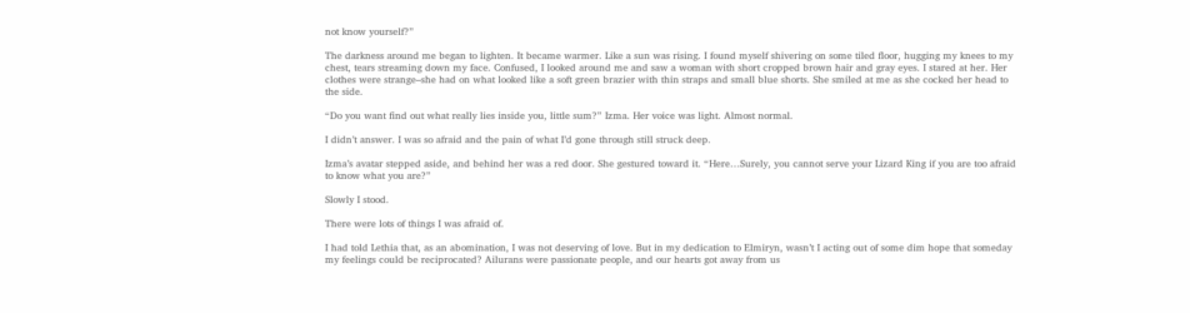not know yourself?”

The darkness around me began to lighten. It became warmer. Like a sun was rising. I found myself shivering on some tiled floor, hugging my knees to my chest, tears streaming down my face. Confused, I looked around me and saw a woman with short cropped brown hair and gray eyes. I stared at her. Her clothes were strange–she had on what looked like a soft green brazier with thin straps and small blue shorts. She smiled at me as she cocked her head to the side.

“Do you want find out what really lies inside you, little sum?” Izma. Her voice was light. Almost normal.

I didn’t answer. I was so afraid and the pain of what I’d gone through still struck deep.

Izma’s avatar stepped aside, and behind her was a red door. She gestured toward it. “Here…Surely, you cannot serve your Lizard King if you are too afraid to know what you are?”

Slowly I stood.

There were lots of things I was afraid of.

I had told Lethia that, as an abomination, I was not deserving of love. But in my dedication to Elmiryn, wasn’t I acting out of some dim hope that someday my feelings could be reciprocated? Ailurans were passionate people, and our hearts got away from us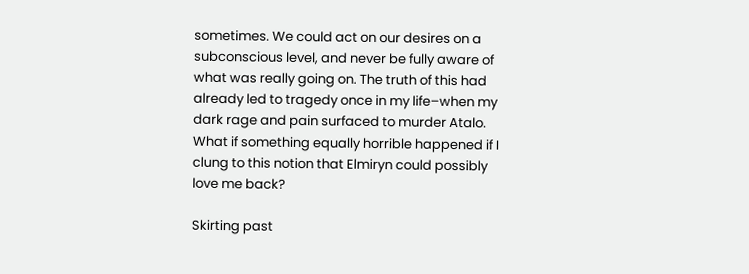sometimes. We could act on our desires on a subconscious level, and never be fully aware of what was really going on. The truth of this had already led to tragedy once in my life–when my dark rage and pain surfaced to murder Atalo. What if something equally horrible happened if I clung to this notion that Elmiryn could possibly love me back?

Skirting past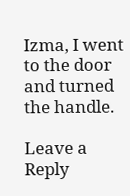Izma, I went to the door and turned the handle.

Leave a Reply